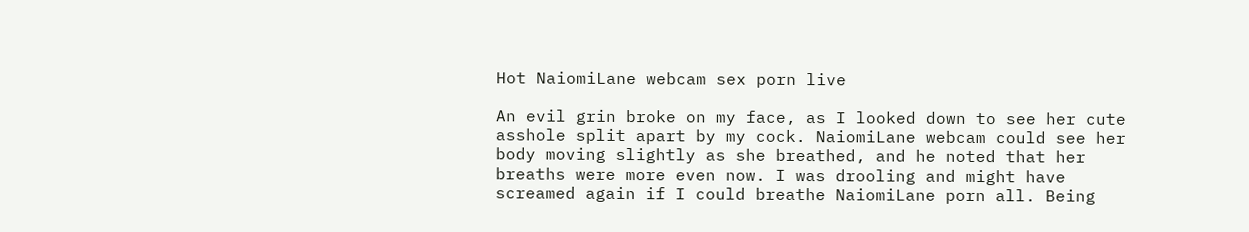Hot NaiomiLane webcam sex porn live

An evil grin broke on my face, as I looked down to see her cute asshole split apart by my cock. NaiomiLane webcam could see her body moving slightly as she breathed, and he noted that her breaths were more even now. I was drooling and might have screamed again if I could breathe NaiomiLane porn all. Being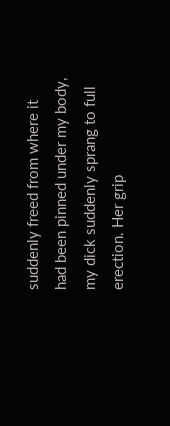suddenly freed from where it had been pinned under my body, my dick suddenly sprang to full erection. Her grip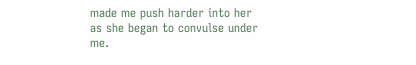made me push harder into her as she began to convulse under me.